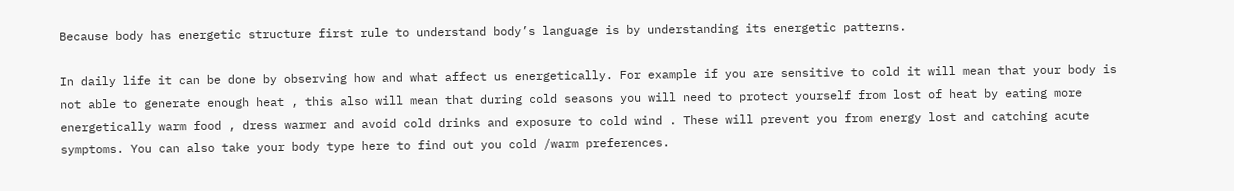Because body has energetic structure first rule to understand body’s language is by understanding its energetic patterns.

In daily life it can be done by observing how and what affect us energetically. For example if you are sensitive to cold it will mean that your body is not able to generate enough heat , this also will mean that during cold seasons you will need to protect yourself from lost of heat by eating more energetically warm food , dress warmer and avoid cold drinks and exposure to cold wind . These will prevent you from energy lost and catching acute symptoms. You can also take your body type here to find out you cold /warm preferences.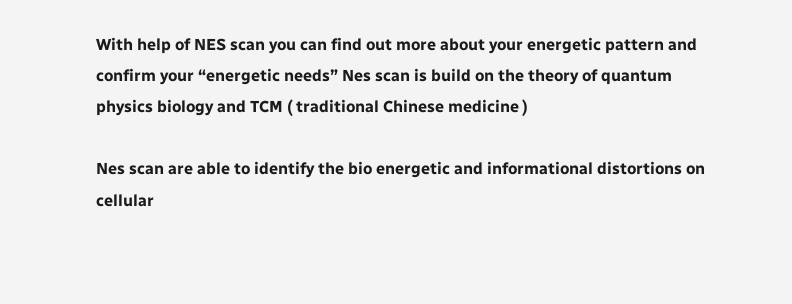With help of NES scan you can find out more about your energetic pattern and confirm your “energetic needs” Nes scan is build on the theory of quantum physics biology and TCM ( traditional Chinese medicine )

Nes scan are able to identify the bio energetic and informational distortions on cellular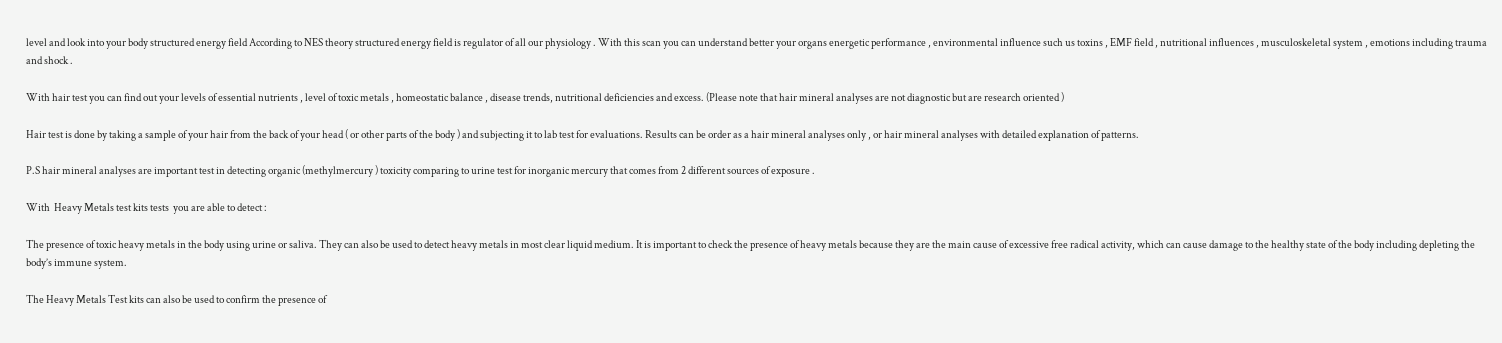level and look into your body structured energy field According to NES theory structured energy field is regulator of all our physiology . With this scan you can understand better your organs energetic performance , environmental influence such us toxins , EMF field , nutritional influences , musculoskeletal system , emotions including trauma and shock .

With hair test you can find out your levels of essential nutrients , level of toxic metals , homeostatic balance , disease trends, nutritional deficiencies and excess. (Please note that hair mineral analyses are not diagnostic but are research oriented )

Hair test is done by taking a sample of your hair from the back of your head ( or other parts of the body ) and subjecting it to lab test for evaluations. Results can be order as a hair mineral analyses only , or hair mineral analyses with detailed explanation of patterns.

P.S hair mineral analyses are important test in detecting organic (methylmercury ) toxicity comparing to urine test for inorganic mercury that comes from 2 different sources of exposure .

With  Heavy Metals test kits tests  you are able to detect :

The presence of toxic heavy metals in the body using urine or saliva. They can also be used to detect heavy metals in most clear liquid medium. It is important to check the presence of heavy metals because they are the main cause of excessive free radical activity, which can cause damage to the healthy state of the body including depleting the body’s immune system.

The Heavy Metals Test kits can also be used to confirm the presence of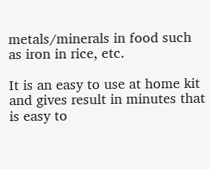metals/minerals in food such as iron in rice, etc.

It is an easy to use at home kit and gives result in minutes that is easy to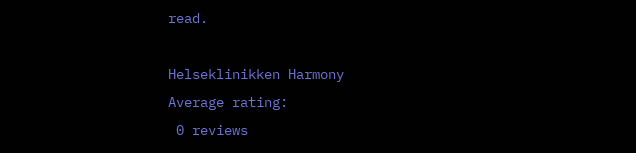read.

Helseklinikken Harmony
Average rating:
 0 reviews